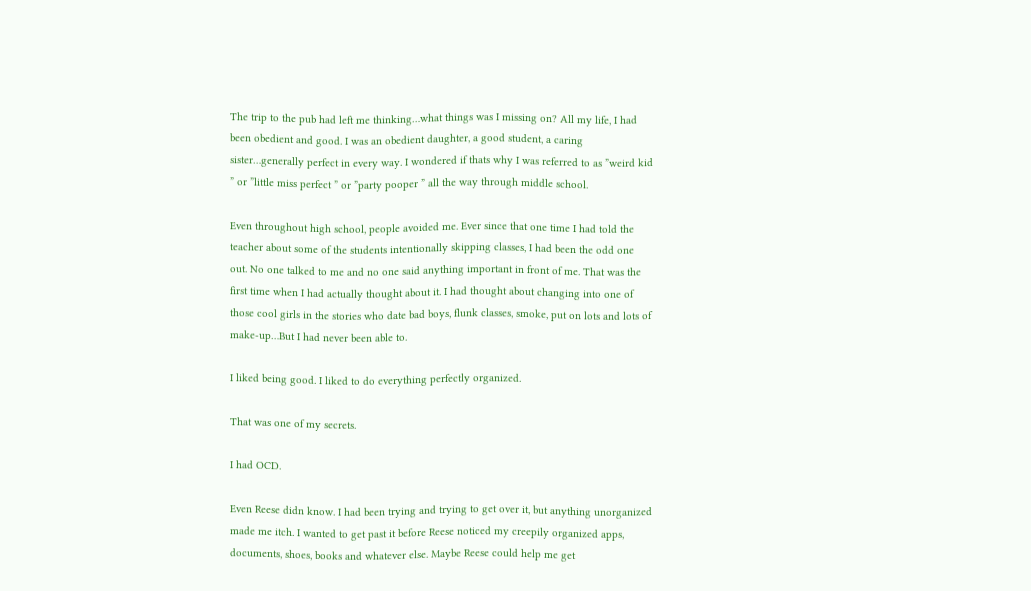The trip to the pub had left me thinking…what things was I missing on? All my life, I had been obedient and good. I was an obedient daughter, a good student, a caring sister…generally perfect in every way. I wondered if thats why I was referred to as ”weird kid ” or ”little miss perfect ” or ”party pooper ” all the way through middle school.

Even throughout high school, people avoided me. Ever since that one time I had told the teacher about some of the students intentionally skipping classes, I had been the odd one out. No one talked to me and no one said anything important in front of me. That was the first time when I had actually thought about it. I had thought about changing into one of those cool girls in the stories who date bad boys, flunk classes, smoke, put on lots and lots of make-up…But I had never been able to.

I liked being good. I liked to do everything perfectly organized.

That was one of my secrets.

I had OCD.

Even Reese didn know. I had been trying and trying to get over it, but anything unorganized made me itch. I wanted to get past it before Reese noticed my creepily organized apps, documents, shoes, books and whatever else. Maybe Reese could help me get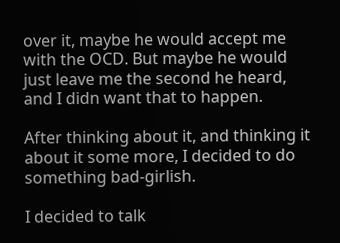over it, maybe he would accept me with the OCD. But maybe he would just leave me the second he heard, and I didn want that to happen.

After thinking about it, and thinking it about it some more, I decided to do something bad-girlish.

I decided to talk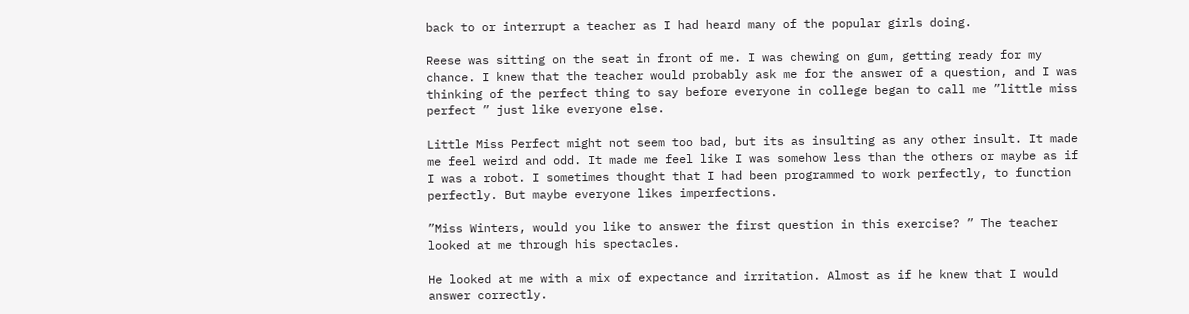back to or interrupt a teacher as I had heard many of the popular girls doing.

Reese was sitting on the seat in front of me. I was chewing on gum, getting ready for my chance. I knew that the teacher would probably ask me for the answer of a question, and I was thinking of the perfect thing to say before everyone in college began to call me ”little miss perfect ” just like everyone else.

Little Miss Perfect might not seem too bad, but its as insulting as any other insult. It made me feel weird and odd. It made me feel like I was somehow less than the others or maybe as if I was a robot. I sometimes thought that I had been programmed to work perfectly, to function perfectly. But maybe everyone likes imperfections.

”Miss Winters, would you like to answer the first question in this exercise? ” The teacher looked at me through his spectacles.

He looked at me with a mix of expectance and irritation. Almost as if he knew that I would answer correctly.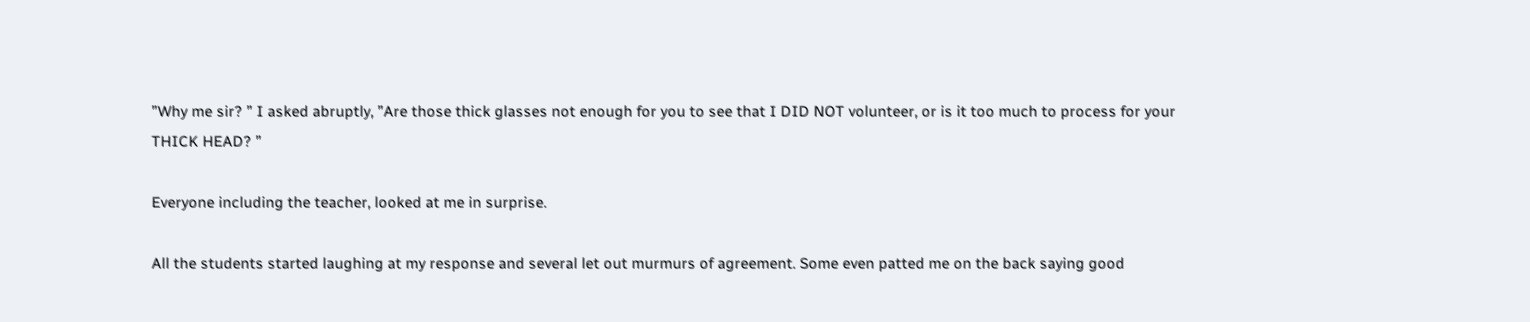”Why me sir? ” I asked abruptly, ”Are those thick glasses not enough for you to see that I DID NOT volunteer, or is it too much to process for your THICK HEAD? ”

Everyone including the teacher, looked at me in surprise.

All the students started laughing at my response and several let out murmurs of agreement. Some even patted me on the back saying good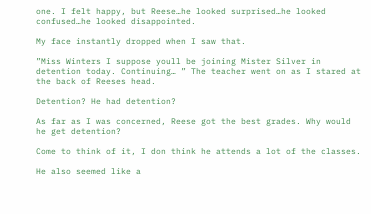one. I felt happy, but Reese…he looked surprised…he looked confused…he looked disappointed.

My face instantly dropped when I saw that.

”Miss Winters I suppose youll be joining Mister Silver in detention today. Continuing… ” The teacher went on as I stared at the back of Reeses head.

Detention? He had detention?

As far as I was concerned, Reese got the best grades. Why would he get detention?

Come to think of it, I don think he attends a lot of the classes.

He also seemed like a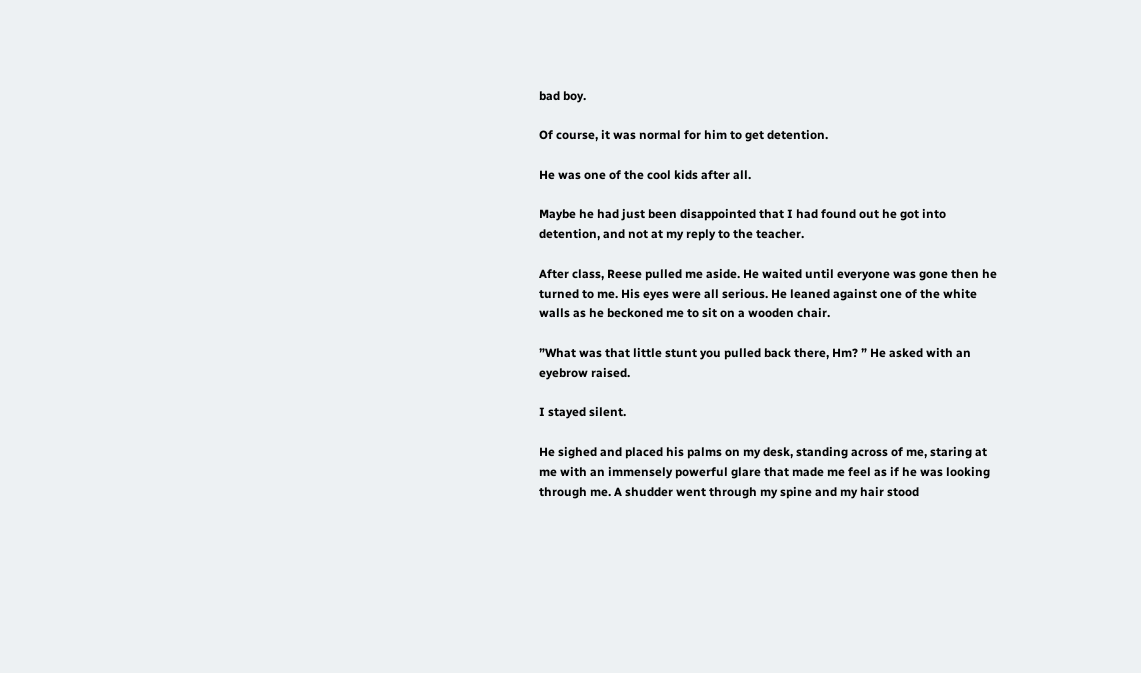bad boy.

Of course, it was normal for him to get detention.

He was one of the cool kids after all.

Maybe he had just been disappointed that I had found out he got into detention, and not at my reply to the teacher.

After class, Reese pulled me aside. He waited until everyone was gone then he turned to me. His eyes were all serious. He leaned against one of the white walls as he beckoned me to sit on a wooden chair.

”What was that little stunt you pulled back there, Hm? ” He asked with an eyebrow raised.

I stayed silent.

He sighed and placed his palms on my desk, standing across of me, staring at me with an immensely powerful glare that made me feel as if he was looking through me. A shudder went through my spine and my hair stood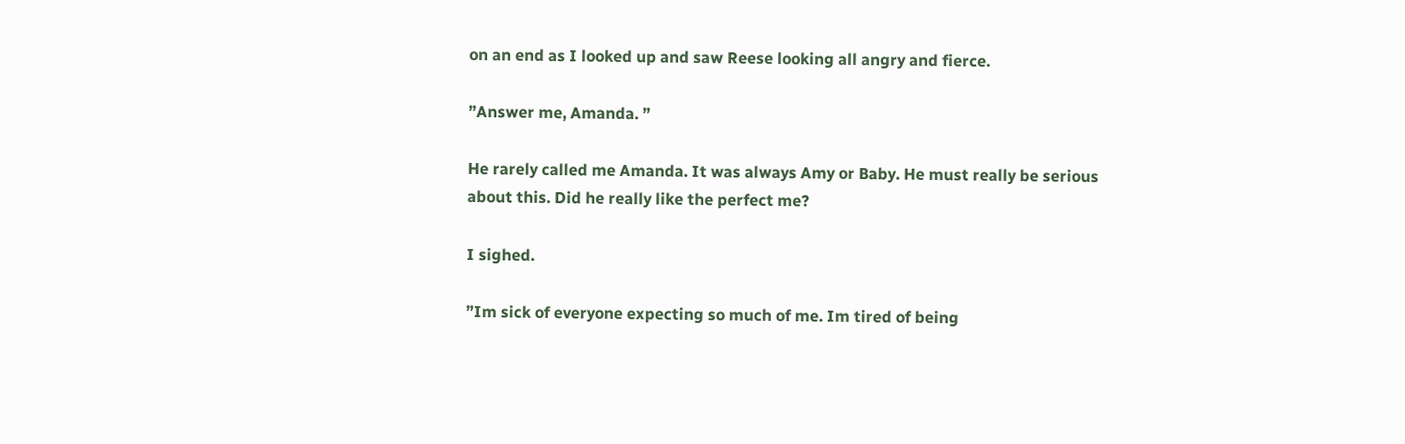on an end as I looked up and saw Reese looking all angry and fierce.

”Answer me, Amanda. ”

He rarely called me Amanda. It was always Amy or Baby. He must really be serious about this. Did he really like the perfect me?

I sighed.

”Im sick of everyone expecting so much of me. Im tired of being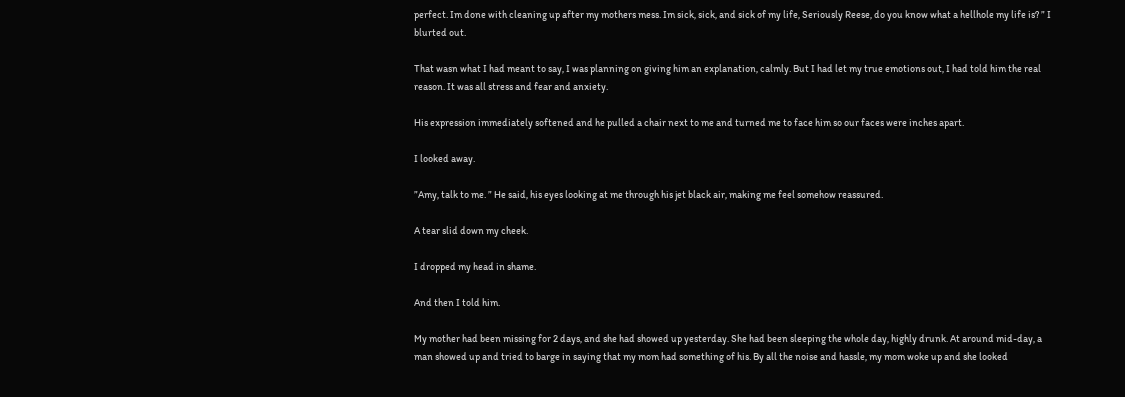perfect. Im done with cleaning up after my mothers mess. Im sick, sick, and sick of my life, Seriously Reese, do you know what a hellhole my life is? ” I blurted out.

That wasn what I had meant to say, I was planning on giving him an explanation, calmly. But I had let my true emotions out, I had told him the real reason. It was all stress and fear and anxiety.

His expression immediately softened and he pulled a chair next to me and turned me to face him so our faces were inches apart.

I looked away.

”Amy, talk to me. ” He said, his eyes looking at me through his jet black air, making me feel somehow reassured.

A tear slid down my cheek.

I dropped my head in shame.

And then I told him.

My mother had been missing for 2 days, and she had showed up yesterday. She had been sleeping the whole day, highly drunk. At around mid-day, a man showed up and tried to barge in saying that my mom had something of his. By all the noise and hassle, my mom woke up and she looked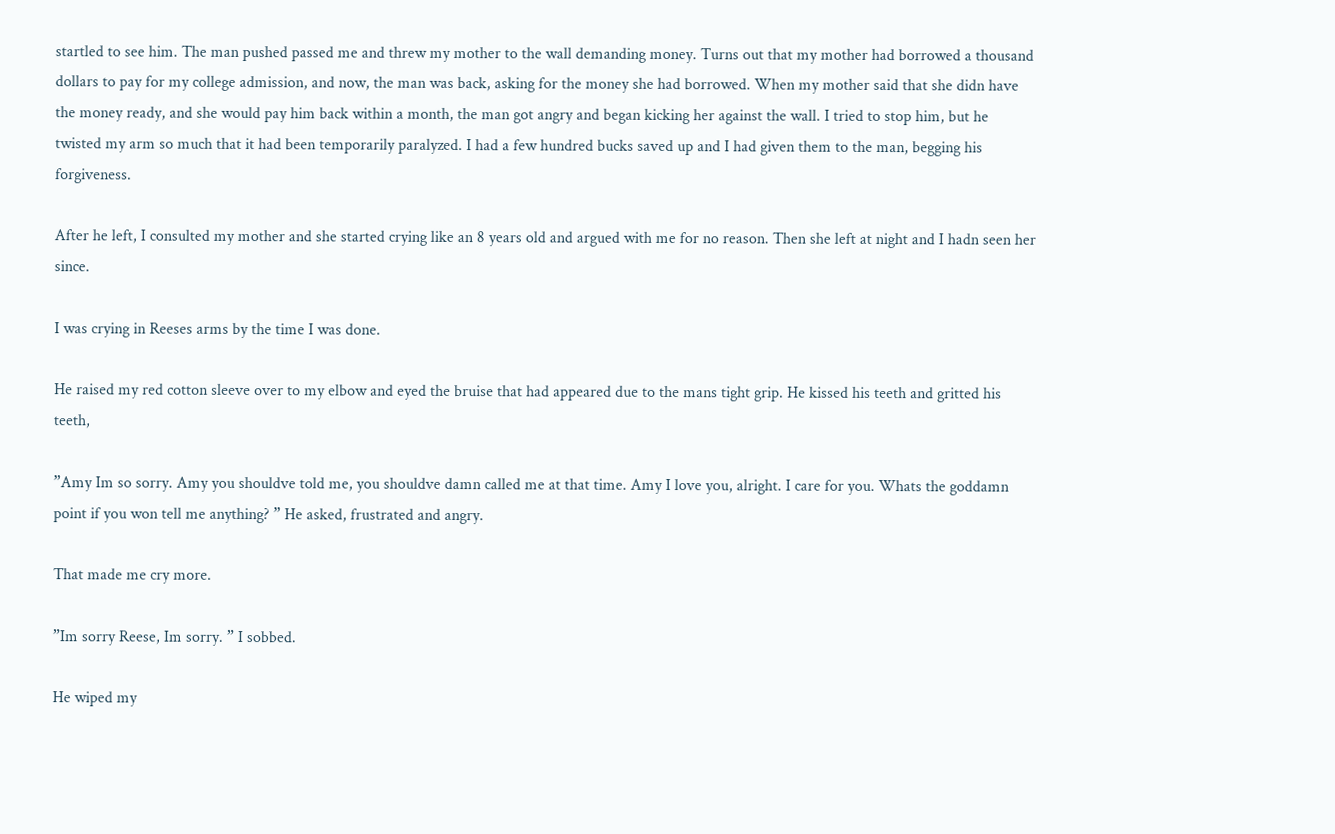startled to see him. The man pushed passed me and threw my mother to the wall demanding money. Turns out that my mother had borrowed a thousand dollars to pay for my college admission, and now, the man was back, asking for the money she had borrowed. When my mother said that she didn have the money ready, and she would pay him back within a month, the man got angry and began kicking her against the wall. I tried to stop him, but he twisted my arm so much that it had been temporarily paralyzed. I had a few hundred bucks saved up and I had given them to the man, begging his forgiveness.

After he left, I consulted my mother and she started crying like an 8 years old and argued with me for no reason. Then she left at night and I hadn seen her since.

I was crying in Reeses arms by the time I was done.

He raised my red cotton sleeve over to my elbow and eyed the bruise that had appeared due to the mans tight grip. He kissed his teeth and gritted his teeth,

”Amy Im so sorry. Amy you shouldve told me, you shouldve damn called me at that time. Amy I love you, alright. I care for you. Whats the goddamn point if you won tell me anything? ” He asked, frustrated and angry.

That made me cry more.

”Im sorry Reese, Im sorry. ” I sobbed.

He wiped my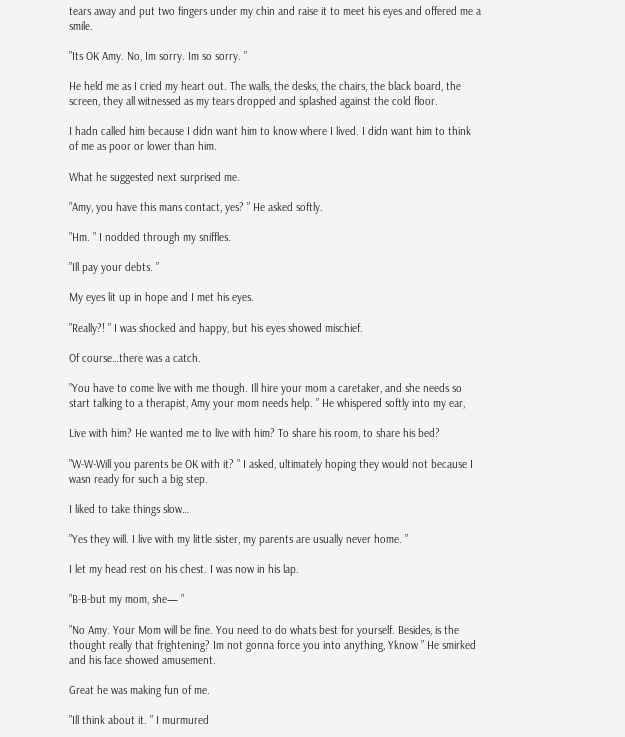tears away and put two fingers under my chin and raise it to meet his eyes and offered me a smile.

”Its OK Amy. No, Im sorry. Im so sorry. ”

He held me as I cried my heart out. The walls, the desks, the chairs, the black board, the screen, they all witnessed as my tears dropped and splashed against the cold floor.

I hadn called him because I didn want him to know where I lived. I didn want him to think of me as poor or lower than him.

What he suggested next surprised me.

”Amy, you have this mans contact, yes? ” He asked softly.

”Hm. ” I nodded through my sniffles.

”Ill pay your debts. ”

My eyes lit up in hope and I met his eyes.

”Really?! ” I was shocked and happy, but his eyes showed mischief.

Of course…there was a catch.

”You have to come live with me though. Ill hire your mom a caretaker, and she needs so start talking to a therapist, Amy your mom needs help. ” He whispered softly into my ear,

Live with him? He wanted me to live with him? To share his room, to share his bed?

”W-W-Will you parents be OK with it? ” I asked, ultimately hoping they would not because I wasn ready for such a big step.

I liked to take things slow…

”Yes they will. I live with my little sister, my parents are usually never home. ”

I let my head rest on his chest. I was now in his lap.

”B-B-but my mom, she— ”

”No Amy. Your Mom will be fine. You need to do whats best for yourself. Besides, is the thought really that frightening? Im not gonna force you into anything, Yknow ” He smirked and his face showed amusement.

Great he was making fun of me.

”Ill think about it. ” I murmured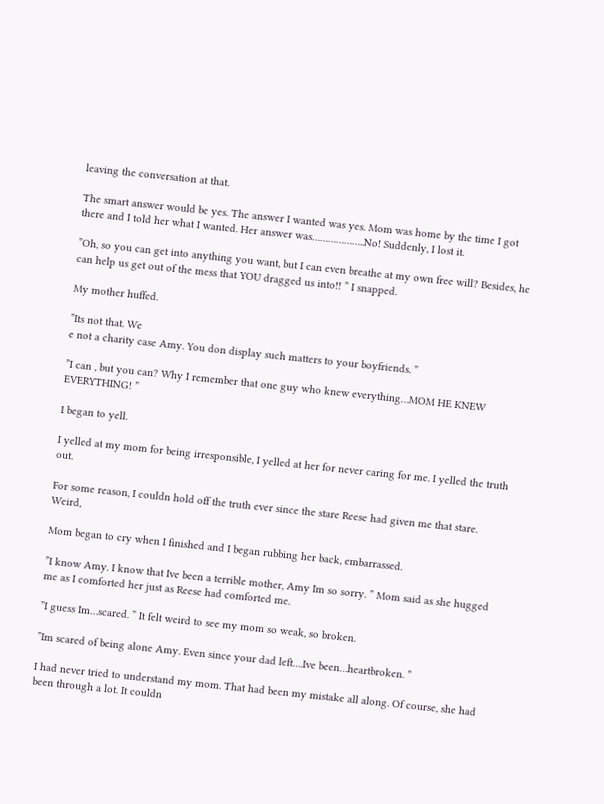leaving the conversation at that.

The smart answer would be yes. The answer I wanted was yes. Mom was home by the time I got there and I told her what I wanted. Her answer was………………..No! Suddenly, I lost it.

”Oh, so you can get into anything you want, but I can even breathe at my own free will? Besides, he can help us get out of the mess that YOU dragged us into!! ” I snapped.

My mother huffed.

”Its not that. We
e not a charity case Amy. You don display such matters to your boyfriends. ”

”I can , but you can? Why I remember that one guy who knew everything…MOM HE KNEW EVERYTHING! ”

I began to yell.

I yelled at my mom for being irresponsible, I yelled at her for never caring for me. I yelled the truth out.

For some reason, I couldn hold off the truth ever since the stare Reese had given me that stare. Weird,

Mom began to cry when I finished and I began rubbing her back, embarrassed.

”I know Amy. I know that Ive been a terrible mother, Amy Im so sorry. ” Mom said as she hugged me as I comforted her just as Reese had comforted me.

”I guess Im…scared. ” It felt weird to see my mom so weak, so broken.

”Im scared of being alone Amy. Even since your dad left….Ive been…heartbroken. ”

I had never tried to understand my mom. That had been my mistake all along. Of course, she had been through a lot. It couldn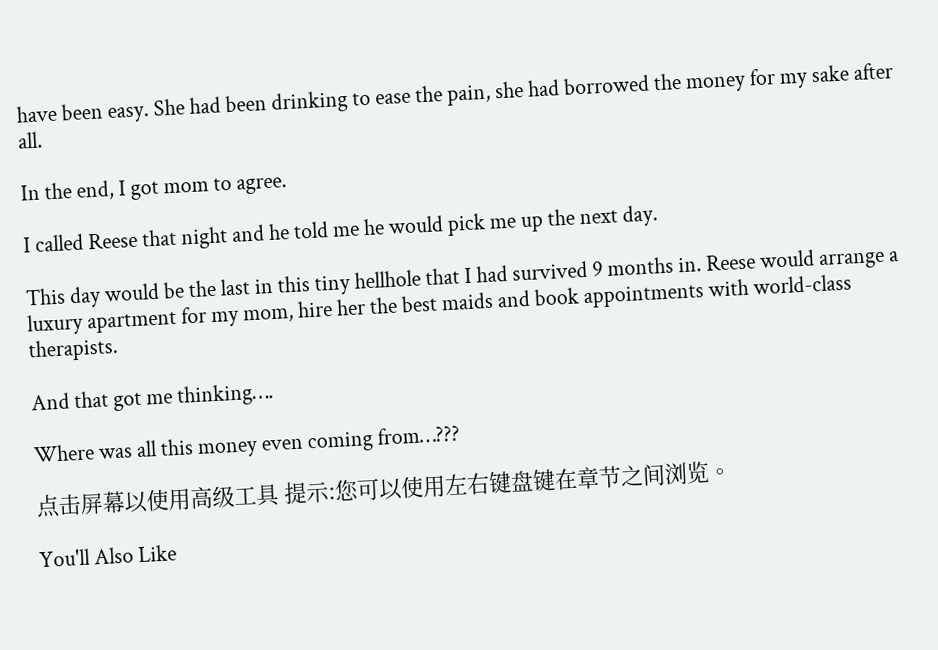have been easy. She had been drinking to ease the pain, she had borrowed the money for my sake after all.

In the end, I got mom to agree.

I called Reese that night and he told me he would pick me up the next day.

This day would be the last in this tiny hellhole that I had survived 9 months in. Reese would arrange a luxury apartment for my mom, hire her the best maids and book appointments with world-class therapists.

And that got me thinking….

Where was all this money even coming from…???

点击屏幕以使用高级工具 提示:您可以使用左右键盘键在章节之间浏览。

You'll Also Like